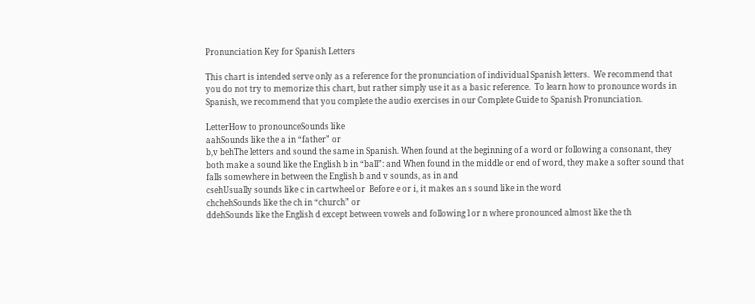Pronunciation Key for Spanish Letters

This chart is intended serve only as a reference for the pronunciation of individual Spanish letters.  We recommend that you do not try to memorize this chart, but rather simply use it as a basic reference.  To learn how to pronounce words in Spanish, we recommend that you complete the audio exercises in our Complete Guide to Spanish Pronunciation.

LetterHow to pronounceSounds like
aahSounds like the a in “father” or
b,v behThe letters and sound the same in Spanish. When found at the beginning of a word or following a consonant, they both make a sound like the English b in “ball”: and When found in the middle or end of word, they make a softer sound that falls somewhere in between the English b and v sounds, as in and
csehUsually sounds like c in cartwheel or  Before e or i, it makes an s sound like in the word
chchehSounds like the ch in “church” or
ddehSounds like the English d except between vowels and following l or n where pronounced almost like the th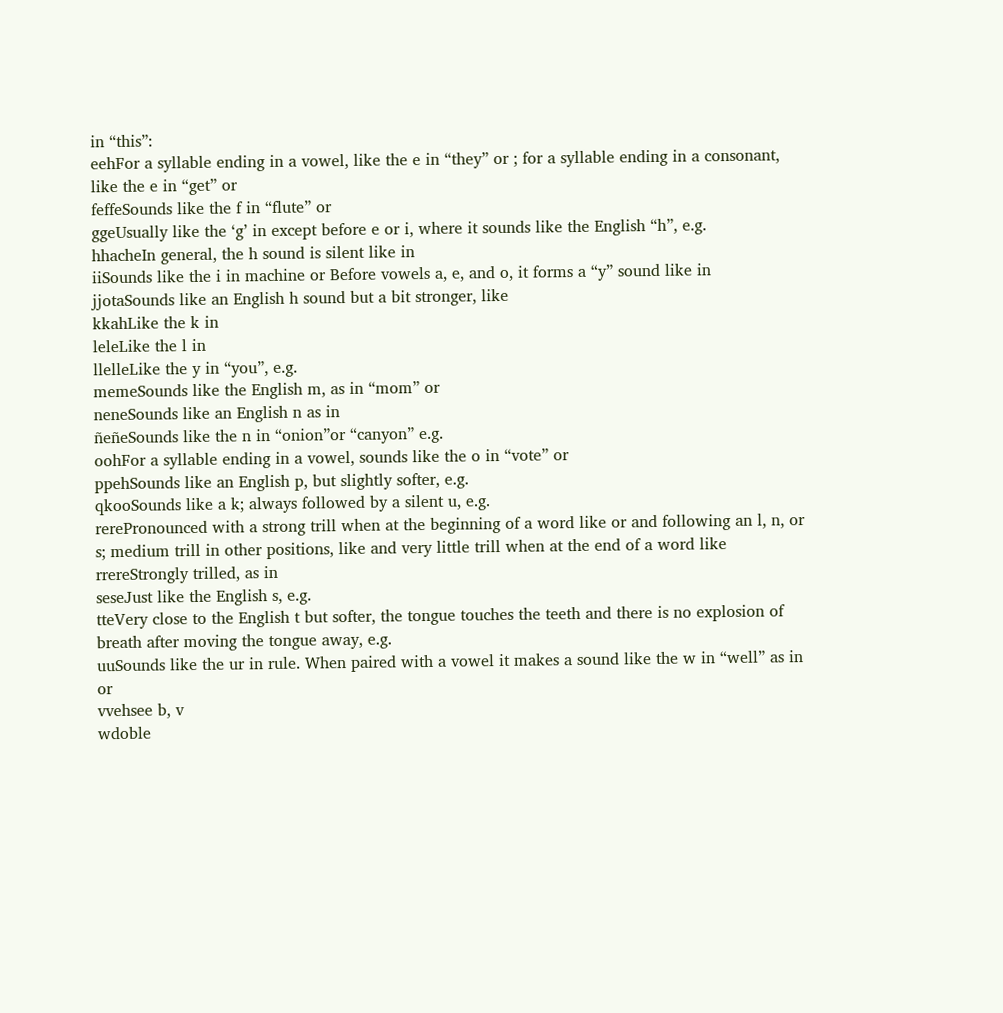in “this”:
eehFor a syllable ending in a vowel, like the e in “they” or ; for a syllable ending in a consonant, like the e in “get” or
feffeSounds like the f in “flute” or
ggeUsually like the ‘g’ in except before e or i, where it sounds like the English “h”, e.g.
hhacheIn general, the h sound is silent like in
iiSounds like the i in machine or Before vowels a, e, and o, it forms a “y” sound like in
jjotaSounds like an English h sound but a bit stronger, like
kkahLike the k in
leleLike the l in
llelleLike the y in “you”, e.g.
memeSounds like the English m, as in “mom” or
neneSounds like an English n as in
ñeñeSounds like the n in “onion”or “canyon” e.g.
oohFor a syllable ending in a vowel, sounds like the o in “vote” or
ppehSounds like an English p, but slightly softer, e.g.
qkooSounds like a k; always followed by a silent u, e.g.
rerePronounced with a strong trill when at the beginning of a word like or and following an l, n, or s; medium trill in other positions, like and very little trill when at the end of a word like
rrereStrongly trilled, as in
seseJust like the English s, e.g.
tteVery close to the English t but softer, the tongue touches the teeth and there is no explosion of breath after moving the tongue away, e.g.
uuSounds like the ur in rule. When paired with a vowel it makes a sound like the w in “well” as in  or
vvehsee b, v
wdoble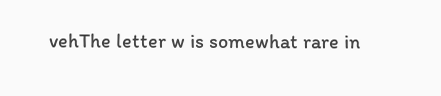vehThe letter w is somewhat rare in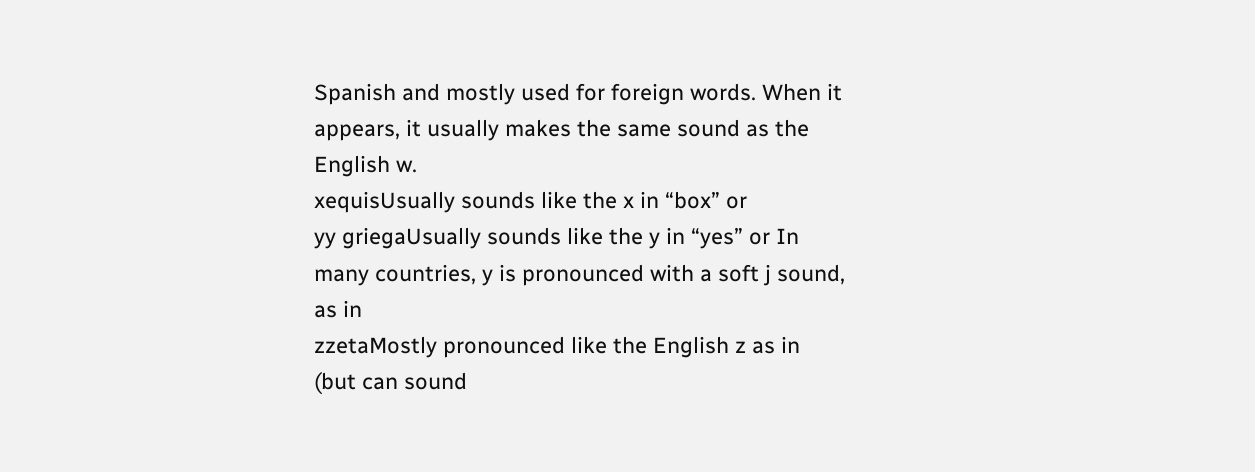Spanish and mostly used for foreign words. When it appears, it usually makes the same sound as the English w.
xequisUsually sounds like the x in “box” or
yy griegaUsually sounds like the y in “yes” or In many countries, y is pronounced with a soft j sound, as in
zzetaMostly pronounced like the English z as in (but can sound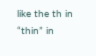like the th in “thin” in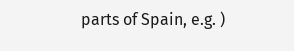parts of Spain, e.g. )